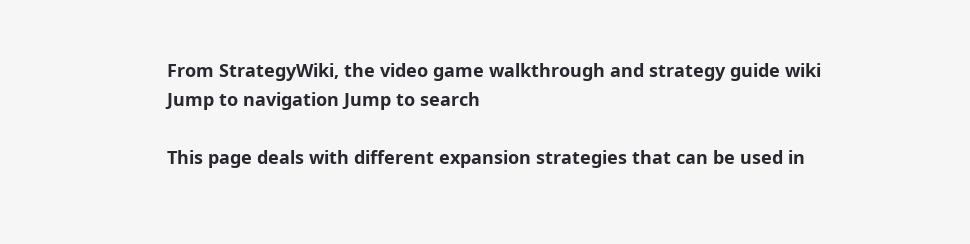From StrategyWiki, the video game walkthrough and strategy guide wiki
Jump to navigation Jump to search

This page deals with different expansion strategies that can be used in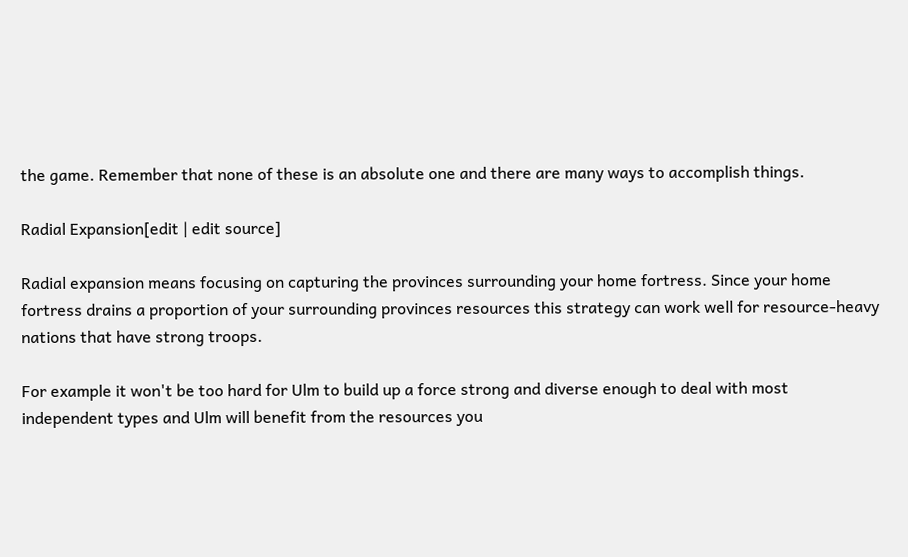the game. Remember that none of these is an absolute one and there are many ways to accomplish things.

Radial Expansion[edit | edit source]

Radial expansion means focusing on capturing the provinces surrounding your home fortress. Since your home fortress drains a proportion of your surrounding provinces resources this strategy can work well for resource-heavy nations that have strong troops.

For example it won't be too hard for Ulm to build up a force strong and diverse enough to deal with most independent types and Ulm will benefit from the resources you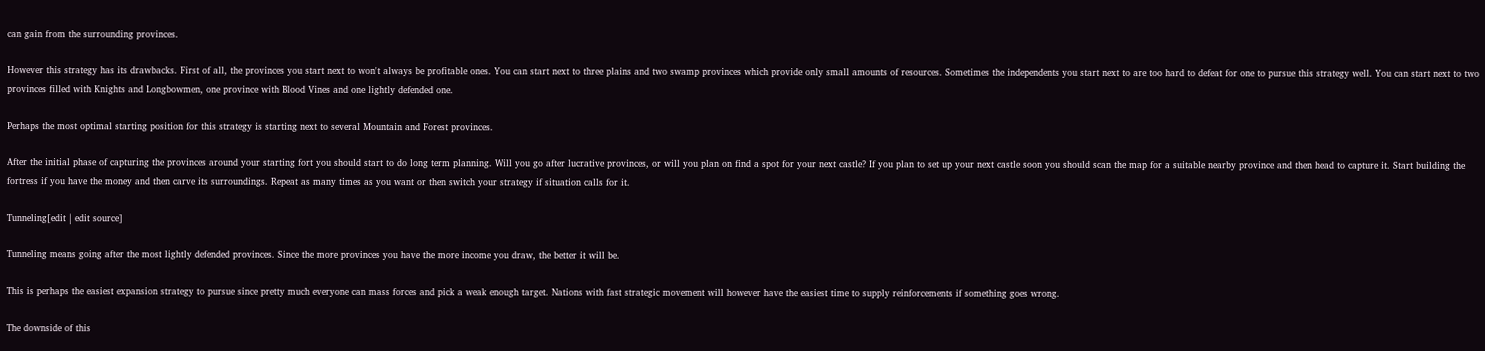can gain from the surrounding provinces.

However this strategy has its drawbacks. First of all, the provinces you start next to won't always be profitable ones. You can start next to three plains and two swamp provinces which provide only small amounts of resources. Sometimes the independents you start next to are too hard to defeat for one to pursue this strategy well. You can start next to two provinces filled with Knights and Longbowmen, one province with Blood Vines and one lightly defended one.

Perhaps the most optimal starting position for this strategy is starting next to several Mountain and Forest provinces.

After the initial phase of capturing the provinces around your starting fort you should start to do long term planning. Will you go after lucrative provinces, or will you plan on find a spot for your next castle? If you plan to set up your next castle soon you should scan the map for a suitable nearby province and then head to capture it. Start building the fortress if you have the money and then carve its surroundings. Repeat as many times as you want or then switch your strategy if situation calls for it.

Tunneling[edit | edit source]

Tunneling means going after the most lightly defended provinces. Since the more provinces you have the more income you draw, the better it will be.

This is perhaps the easiest expansion strategy to pursue since pretty much everyone can mass forces and pick a weak enough target. Nations with fast strategic movement will however have the easiest time to supply reinforcements if something goes wrong.

The downside of this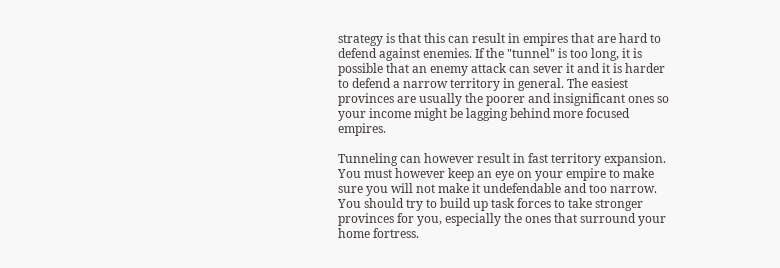strategy is that this can result in empires that are hard to defend against enemies. If the "tunnel" is too long, it is possible that an enemy attack can sever it and it is harder to defend a narrow territory in general. The easiest provinces are usually the poorer and insignificant ones so your income might be lagging behind more focused empires.

Tunneling can however result in fast territory expansion. You must however keep an eye on your empire to make sure you will not make it undefendable and too narrow. You should try to build up task forces to take stronger provinces for you, especially the ones that surround your home fortress.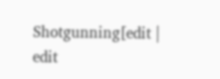Shotgunning[edit | edit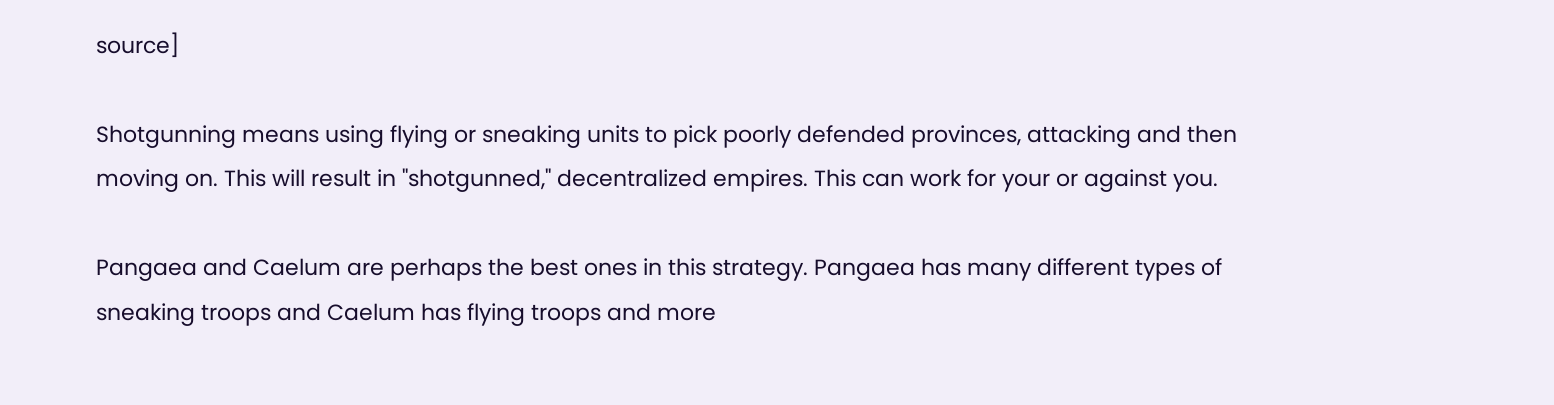source]

Shotgunning means using flying or sneaking units to pick poorly defended provinces, attacking and then moving on. This will result in "shotgunned," decentralized empires. This can work for your or against you.

Pangaea and Caelum are perhaps the best ones in this strategy. Pangaea has many different types of sneaking troops and Caelum has flying troops and more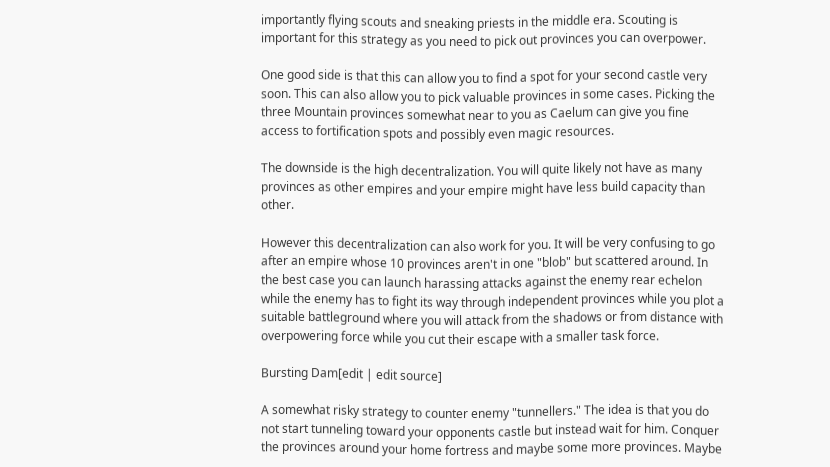importantly flying scouts and sneaking priests in the middle era. Scouting is important for this strategy as you need to pick out provinces you can overpower.

One good side is that this can allow you to find a spot for your second castle very soon. This can also allow you to pick valuable provinces in some cases. Picking the three Mountain provinces somewhat near to you as Caelum can give you fine access to fortification spots and possibly even magic resources.

The downside is the high decentralization. You will quite likely not have as many provinces as other empires and your empire might have less build capacity than other.

However this decentralization can also work for you. It will be very confusing to go after an empire whose 10 provinces aren't in one "blob" but scattered around. In the best case you can launch harassing attacks against the enemy rear echelon while the enemy has to fight its way through independent provinces while you plot a suitable battleground where you will attack from the shadows or from distance with overpowering force while you cut their escape with a smaller task force.

Bursting Dam[edit | edit source]

A somewhat risky strategy to counter enemy "tunnellers." The idea is that you do not start tunneling toward your opponents castle but instead wait for him. Conquer the provinces around your home fortress and maybe some more provinces. Maybe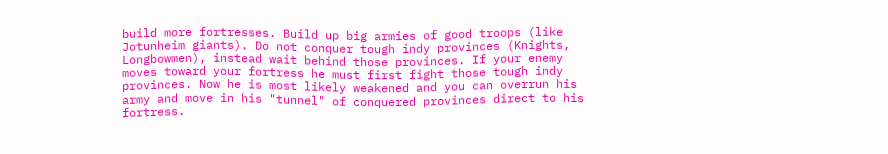build more fortresses. Build up big armies of good troops (like Jotunheim giants). Do not conquer tough indy provinces (Knights, Longbowmen), instead wait behind those provinces. If your enemy moves toward your fortress he must first fight those tough indy provinces. Now he is most likely weakened and you can overrun his army and move in his "tunnel" of conquered provinces direct to his fortress.